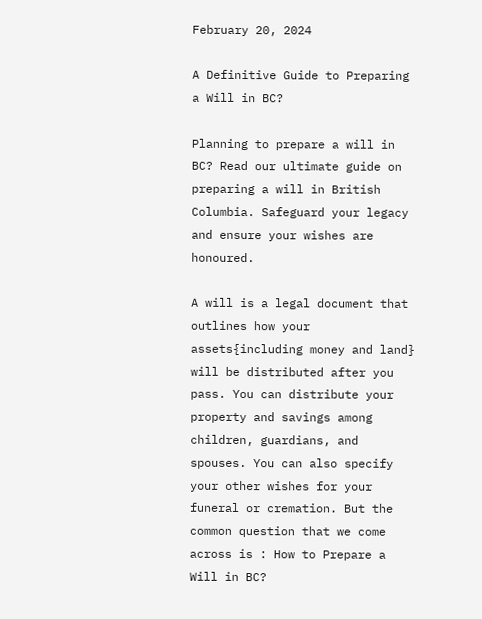February 20, 2024

A Definitive Guide to Preparing a Will in BC?

Planning to prepare a will in BC? Read our ultimate guide on preparing a will in British Columbia. Safeguard your legacy and ensure your wishes are honoured.

A will is a legal document that outlines how your assets{including money and land} will be distributed after you pass. You can distribute your property and savings among children, guardians, and spouses. You can also specify your other wishes for your funeral or cremation. But the common question that we come across is : How to Prepare a Will in BC?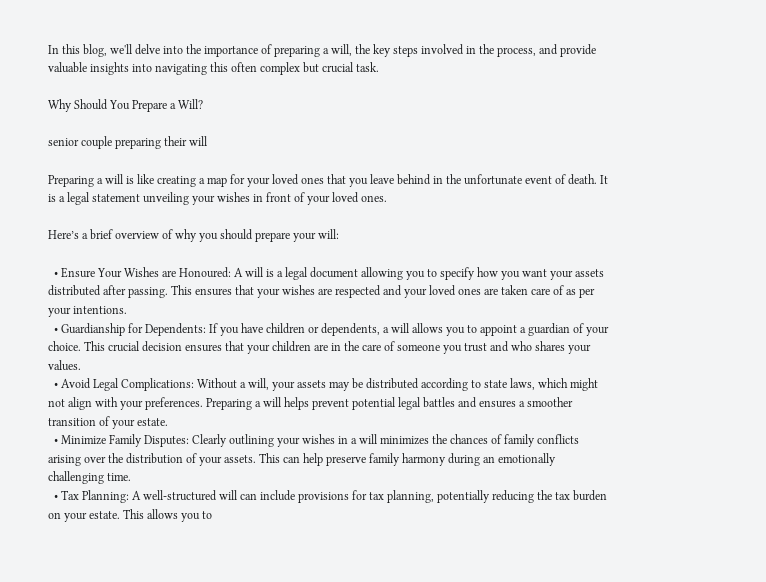In this blog, we'll delve into the importance of preparing a will, the key steps involved in the process, and provide valuable insights into navigating this often complex but crucial task.

Why Should You Prepare a Will?

senior couple preparing their will

Preparing a will is like creating a map for your loved ones that you leave behind in the unfortunate event of death. It is a legal statement unveiling your wishes in front of your loved ones.

Here’s a brief overview of why you should prepare your will:

  • Ensure Your Wishes are Honoured: A will is a legal document allowing you to specify how you want your assets distributed after passing. This ensures that your wishes are respected and your loved ones are taken care of as per your intentions.
  • Guardianship for Dependents: If you have children or dependents, a will allows you to appoint a guardian of your choice. This crucial decision ensures that your children are in the care of someone you trust and who shares your values.
  • Avoid Legal Complications: Without a will, your assets may be distributed according to state laws, which might not align with your preferences. Preparing a will helps prevent potential legal battles and ensures a smoother transition of your estate.
  • Minimize Family Disputes: Clearly outlining your wishes in a will minimizes the chances of family conflicts arising over the distribution of your assets. This can help preserve family harmony during an emotionally challenging time.
  • Tax Planning: A well-structured will can include provisions for tax planning, potentially reducing the tax burden on your estate. This allows you to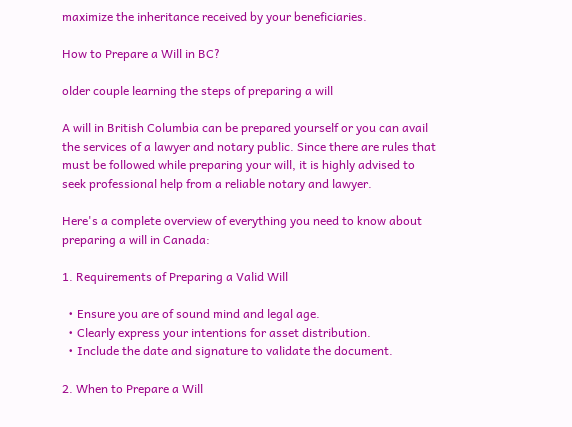maximize the inheritance received by your beneficiaries.

How to Prepare a Will in BC?

older couple learning the steps of preparing a will

A will in British Columbia can be prepared yourself or you can avail the services of a lawyer and notary public. Since there are rules that must be followed while preparing your will, it is highly advised to seek professional help from a reliable notary and lawyer.

Here's a complete overview of everything you need to know about preparing a will in Canada:

1. Requirements of Preparing a Valid Will

  • Ensure you are of sound mind and legal age.
  • Clearly express your intentions for asset distribution.
  • Include the date and signature to validate the document.

2. When to Prepare a Will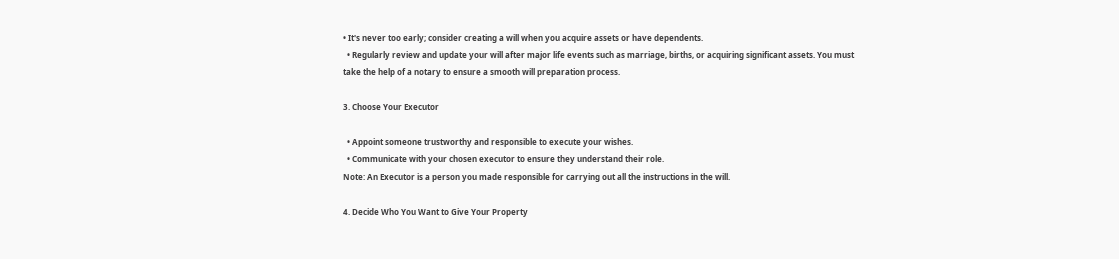• It's never too early; consider creating a will when you acquire assets or have dependents.
  • Regularly review and update your will after major life events such as marriage, births, or acquiring significant assets. You must take the help of a notary to ensure a smooth will preparation process.

3. Choose Your Executor

  • Appoint someone trustworthy and responsible to execute your wishes.
  • Communicate with your chosen executor to ensure they understand their role.
Note: An Executor is a person you made responsible for carrying out all the instructions in the will.

4. Decide Who You Want to Give Your Property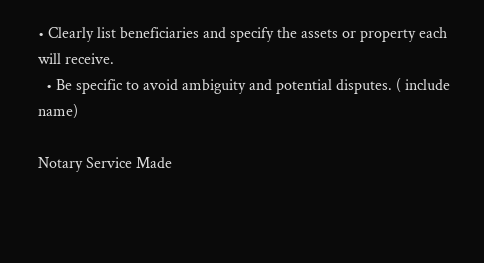• Clearly list beneficiaries and specify the assets or property each will receive.
  • Be specific to avoid ambiguity and potential disputes. ( include name)

Notary Service Made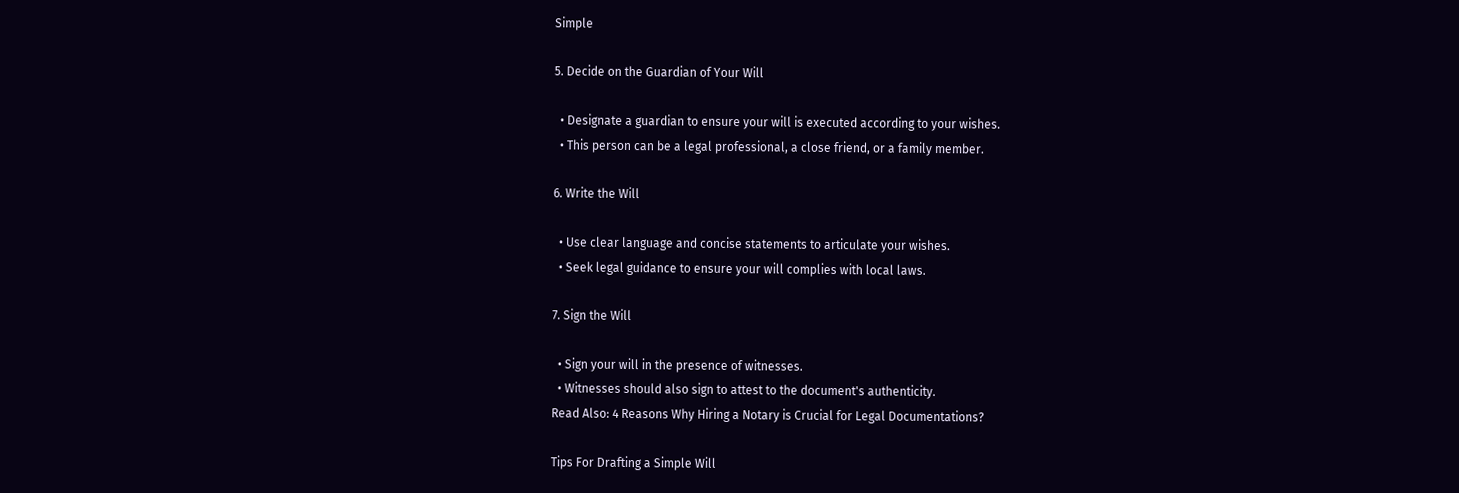Simple

5. Decide on the Guardian of Your Will

  • Designate a guardian to ensure your will is executed according to your wishes.
  • This person can be a legal professional, a close friend, or a family member.

6. Write the Will

  • Use clear language and concise statements to articulate your wishes.
  • Seek legal guidance to ensure your will complies with local laws.

7. Sign the Will

  • Sign your will in the presence of witnesses.
  • Witnesses should also sign to attest to the document's authenticity.
Read Also: 4 Reasons Why Hiring a Notary is Crucial for Legal Documentations?

Tips For Drafting a Simple Will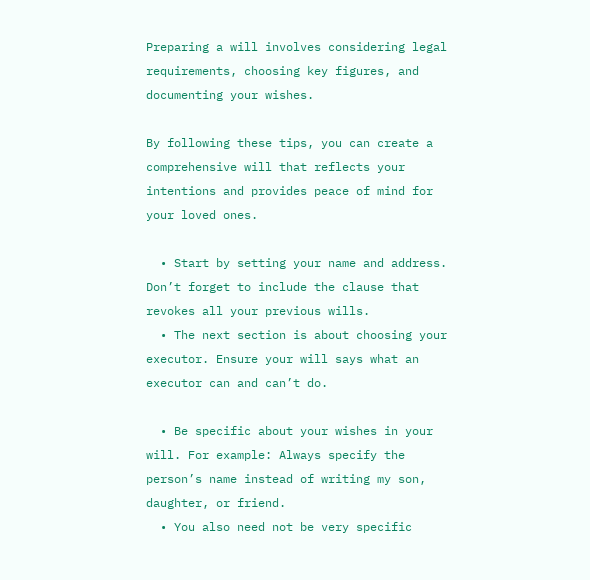Preparing a will involves considering legal requirements, choosing key figures, and documenting your wishes.

By following these tips, you can create a comprehensive will that reflects your intentions and provides peace of mind for your loved ones.

  • Start by setting your name and address. Don’t forget to include the clause that revokes all your previous wills.
  • The next section is about choosing your executor. Ensure your will says what an executor can and can’t do.

  • Be specific about your wishes in your will. For example: Always specify the person’s name instead of writing my son, daughter, or friend.
  • You also need not be very specific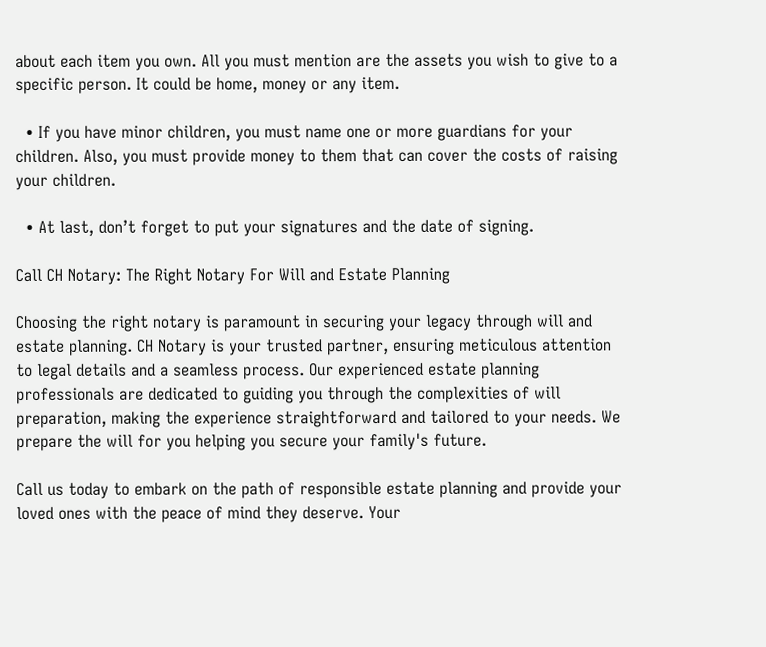about each item you own. All you must mention are the assets you wish to give to a specific person. It could be home, money or any item.

  • If you have minor children, you must name one or more guardians for your children. Also, you must provide money to them that can cover the costs of raising your children.

  • At last, don’t forget to put your signatures and the date of signing.

Call CH Notary: The Right Notary For Will and Estate Planning

Choosing the right notary is paramount in securing your legacy through will and estate planning. CH Notary is your trusted partner, ensuring meticulous attention to legal details and a seamless process. Our experienced estate planning professionals are dedicated to guiding you through the complexities of will preparation, making the experience straightforward and tailored to your needs. We prepare the will for you helping you secure your family's future.

Call us today to embark on the path of responsible estate planning and provide your loved ones with the peace of mind they deserve. Your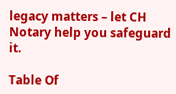legacy matters – let CH Notary help you safeguard it.

Table Of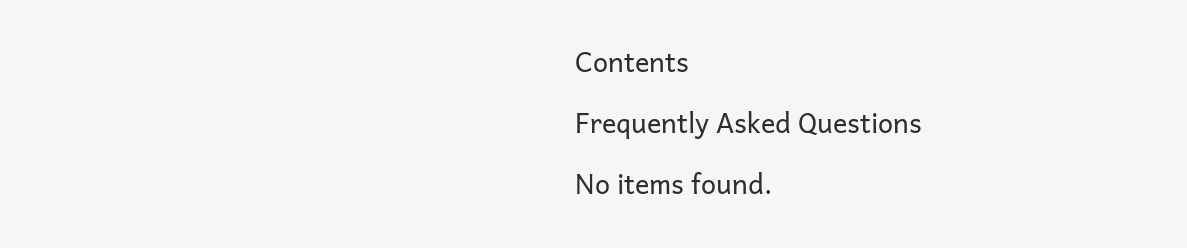Contents

Frequently Asked Questions

No items found.